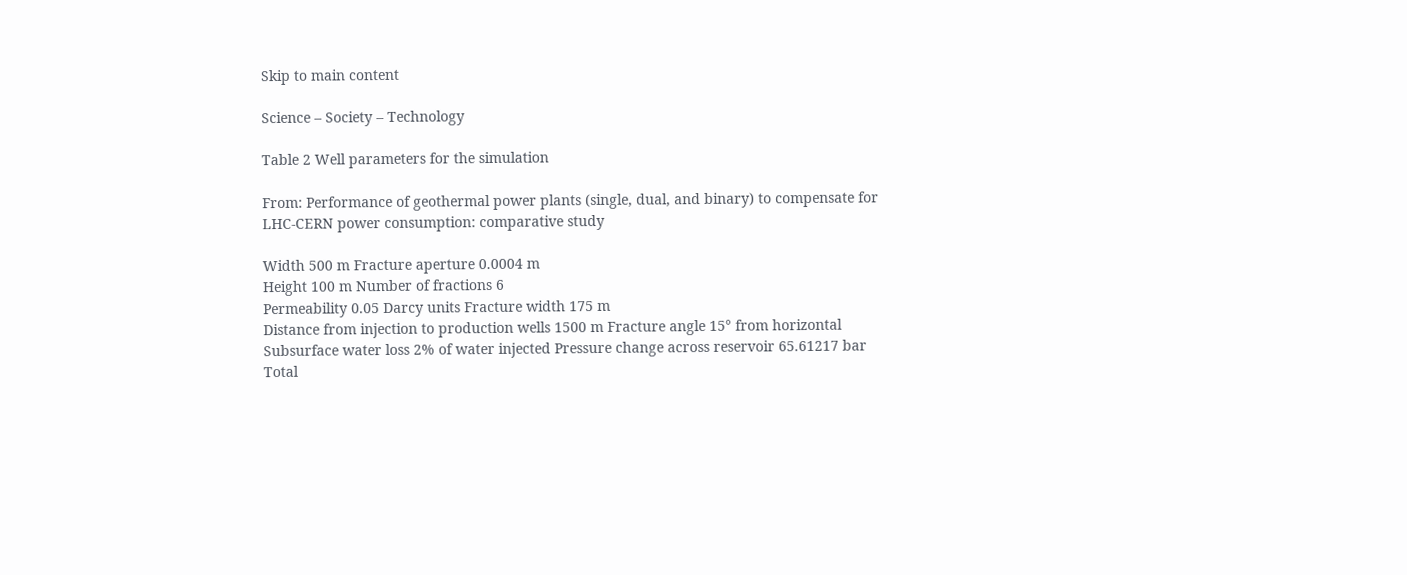Skip to main content

Science – Society – Technology

Table 2 Well parameters for the simulation

From: Performance of geothermal power plants (single, dual, and binary) to compensate for LHC-CERN power consumption: comparative study

Width 500 m Fracture aperture 0.0004 m
Height 100 m Number of fractions 6
Permeability 0.05 Darcy units Fracture width 175 m
Distance from injection to production wells 1500 m Fracture angle 15° from horizontal
Subsurface water loss 2% of water injected Pressure change across reservoir 65.61217 bar
Total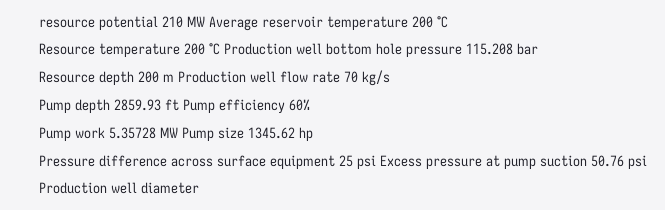resource potential 210 MW Average reservoir temperature 200 °C
Resource temperature 200 °C Production well bottom hole pressure 115.208 bar
Resource depth 200 m Production well flow rate 70 kg/s
Pump depth 2859.93 ft Pump efficiency 60%
Pump work 5.35728 MW Pump size 1345.62 hp
Pressure difference across surface equipment 25 psi Excess pressure at pump suction 50.76 psi
Production well diameter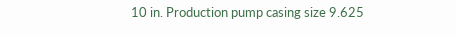10 in. Production pump casing size 9.625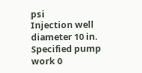psi
Injection well diameter 10 in. Specified pump work 0